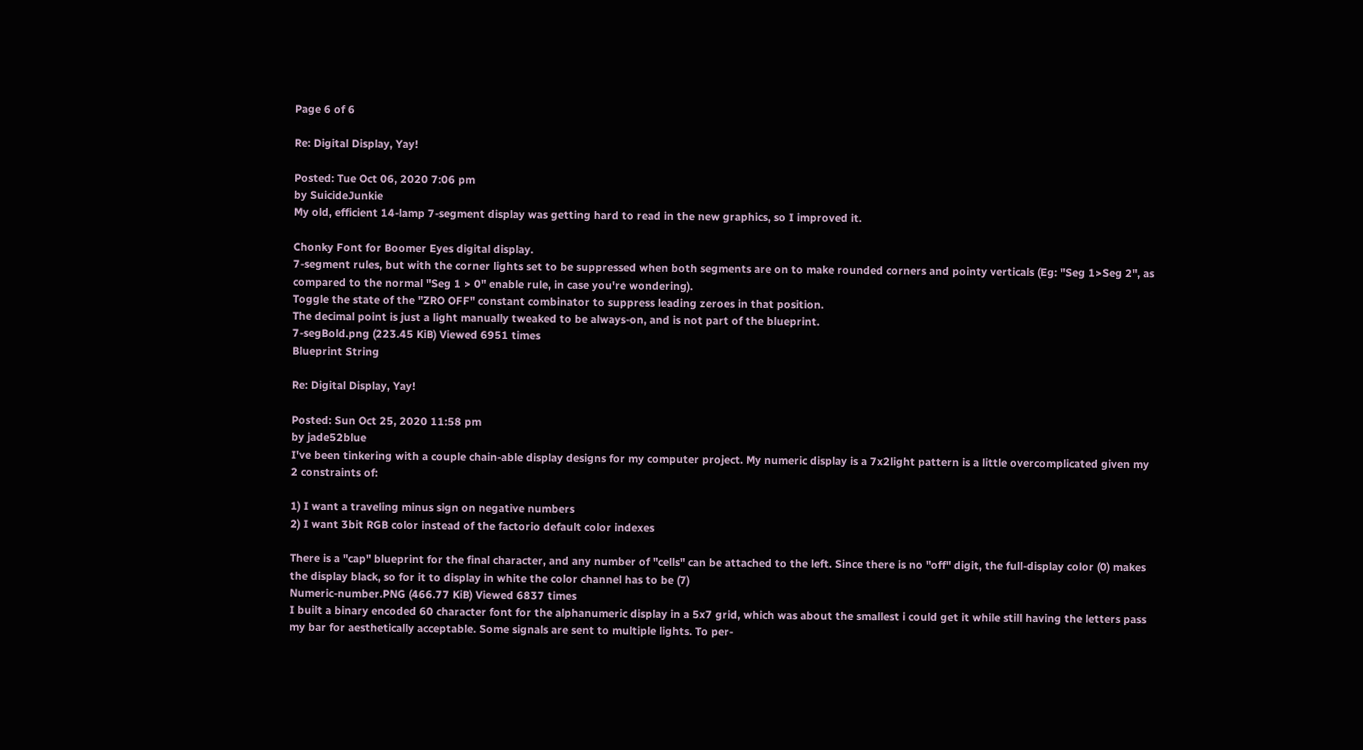Page 6 of 6

Re: Digital Display, Yay!

Posted: Tue Oct 06, 2020 7:06 pm
by SuicideJunkie
My old, efficient 14-lamp 7-segment display was getting hard to read in the new graphics, so I improved it.

Chonky Font for Boomer Eyes digital display.
7-segment rules, but with the corner lights set to be suppressed when both segments are on to make rounded corners and pointy verticals (Eg: "Seg 1>Seg 2", as compared to the normal "Seg 1 > 0" enable rule, in case you're wondering).
Toggle the state of the "ZRO OFF" constant combinator to suppress leading zeroes in that position.
The decimal point is just a light manually tweaked to be always-on, and is not part of the blueprint.
7-segBold.png (223.45 KiB) Viewed 6951 times
Blueprint String

Re: Digital Display, Yay!

Posted: Sun Oct 25, 2020 11:58 pm
by jade52blue
I've been tinkering with a couple chain-able display designs for my computer project. My numeric display is a 7x2light pattern is a little overcomplicated given my 2 constraints of:

1) I want a traveling minus sign on negative numbers
2) I want 3bit RGB color instead of the factorio default color indexes

There is a "cap" blueprint for the final character, and any number of "cells" can be attached to the left. Since there is no "off" digit, the full-display color (0) makes the display black, so for it to display in white the color channel has to be (7)
Numeric-number.PNG (466.77 KiB) Viewed 6837 times
I built a binary encoded 60 character font for the alphanumeric display in a 5x7 grid, which was about the smallest i could get it while still having the letters pass my bar for aesthetically acceptable. Some signals are sent to multiple lights. To per-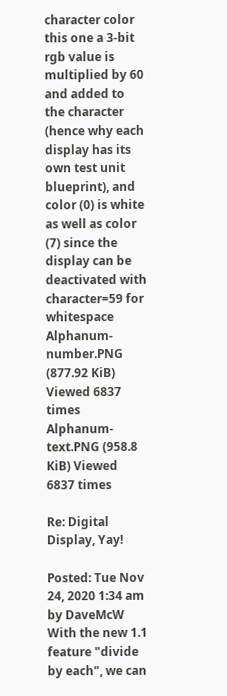character color this one a 3-bit rgb value is multiplied by 60 and added to the character (hence why each display has its own test unit blueprint), and color (0) is white as well as color (7) since the display can be deactivated with character=59 for whitespace
Alphanum-number.PNG (877.92 KiB) Viewed 6837 times
Alphanum-text.PNG (958.8 KiB) Viewed 6837 times

Re: Digital Display, Yay!

Posted: Tue Nov 24, 2020 1:34 am
by DaveMcW
With the new 1.1 feature "divide by each", we can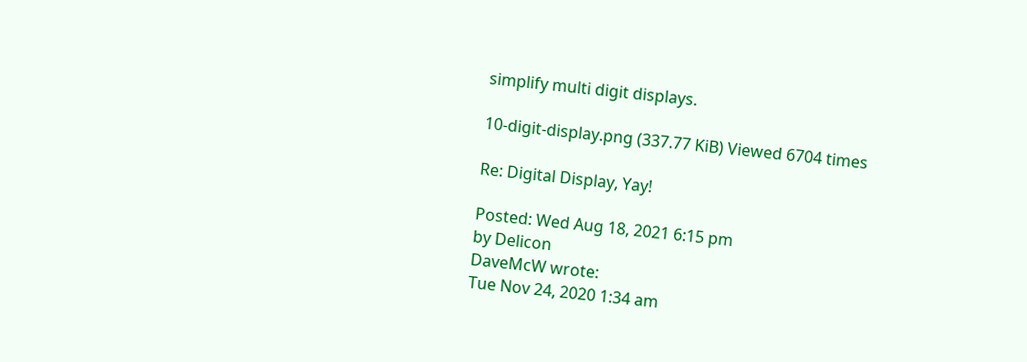simplify multi digit displays.

10-digit-display.png (337.77 KiB) Viewed 6704 times

Re: Digital Display, Yay!

Posted: Wed Aug 18, 2021 6:15 pm
by Delicon
DaveMcW wrote:
Tue Nov 24, 2020 1:34 am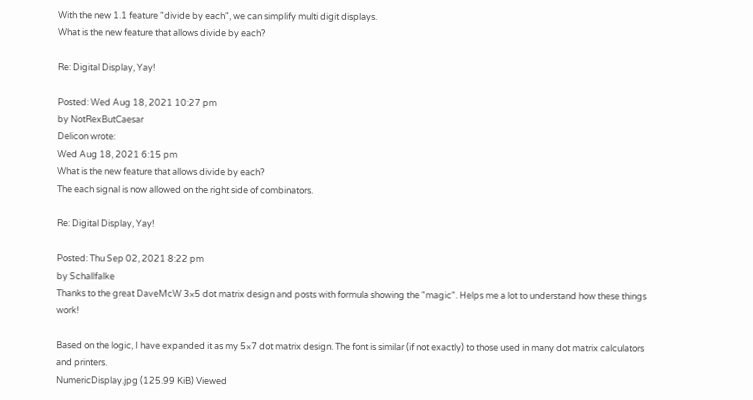With the new 1.1 feature "divide by each", we can simplify multi digit displays.
What is the new feature that allows divide by each?

Re: Digital Display, Yay!

Posted: Wed Aug 18, 2021 10:27 pm
by NotRexButCaesar
Delicon wrote:
Wed Aug 18, 2021 6:15 pm
What is the new feature that allows divide by each?
The each signal is now allowed on the right side of combinators.

Re: Digital Display, Yay!

Posted: Thu Sep 02, 2021 8:22 pm
by Schallfalke
Thanks to the great DaveMcW 3×5 dot matrix design and posts with formula showing the "magic". Helps me a lot to understand how these things work!

Based on the logic, I have expanded it as my 5×7 dot matrix design. The font is similar (if not exactly) to those used in many dot matrix calculators and printers.
NumericDisplay.jpg (125.99 KiB) Viewed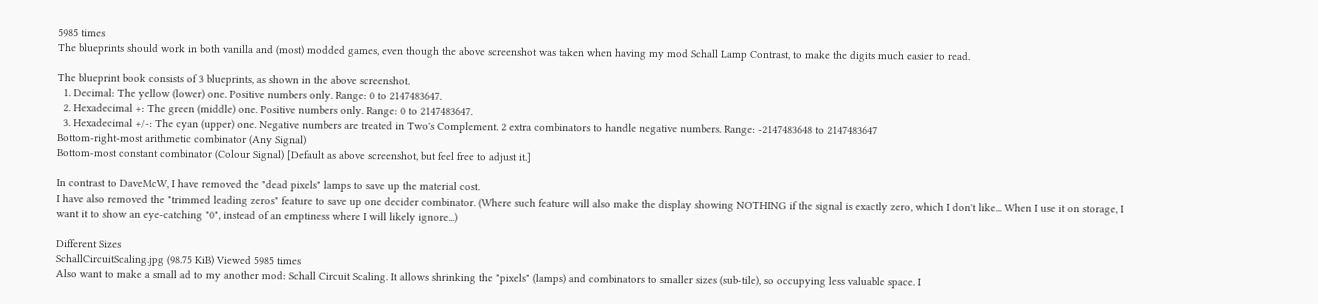5985 times
The blueprints should work in both vanilla and (most) modded games, even though the above screenshot was taken when having my mod Schall Lamp Contrast, to make the digits much easier to read.

The blueprint book consists of 3 blueprints, as shown in the above screenshot.
  1. Decimal: The yellow (lower) one. Positive numbers only. Range: 0 to 2147483647.
  2. Hexadecimal +: The green (middle) one. Positive numbers only. Range: 0 to 2147483647.
  3. Hexadecimal +/-: The cyan (upper) one. Negative numbers are treated in Two's Complement. 2 extra combinators to handle negative numbers. Range: -2147483648 to 2147483647
Bottom-right-most arithmetic combinator (Any Signal)
Bottom-most constant combinator (Colour Signal) [Default as above screenshot, but feel free to adjust it.]

In contrast to DaveMcW, I have removed the "dead pixels" lamps to save up the material cost.
I have also removed the "trimmed leading zeros" feature to save up one decider combinator. (Where such feature will also make the display showing NOTHING if the signal is exactly zero, which I don't like... When I use it on storage, I want it to show an eye-catching "0", instead of an emptiness where I will likely ignore...)

Different Sizes
SchallCircuitScaling.jpg (98.75 KiB) Viewed 5985 times
Also want to make a small ad to my another mod: Schall Circuit Scaling. It allows shrinking the "pixels" (lamps) and combinators to smaller sizes (sub-tile), so occupying less valuable space. I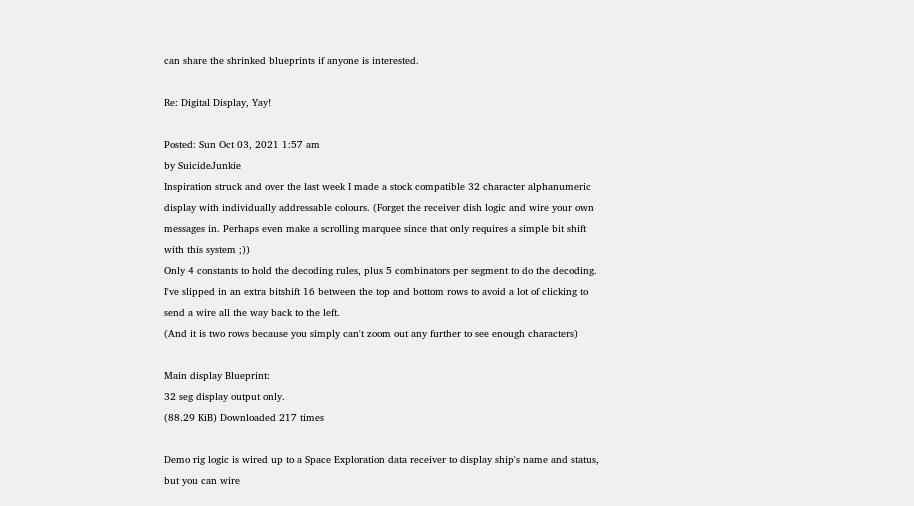can share the shrinked blueprints if anyone is interested.

Re: Digital Display, Yay!

Posted: Sun Oct 03, 2021 1:57 am
by SuicideJunkie
Inspiration struck and over the last week I made a stock compatible 32 character alphanumeric display with individually addressable colours. (Forget the receiver dish logic and wire your own messages in. Perhaps even make a scrolling marquee since that only requires a simple bit shift with this system ;))
Only 4 constants to hold the decoding rules, plus 5 combinators per segment to do the decoding. I've slipped in an extra bitshift 16 between the top and bottom rows to avoid a lot of clicking to send a wire all the way back to the left.
(And it is two rows because you simply can't zoom out any further to see enough characters)

Main display Blueprint:
32 seg display output only.
(88.29 KiB) Downloaded 217 times

Demo rig logic is wired up to a Space Exploration data receiver to display ship's name and status, but you can wire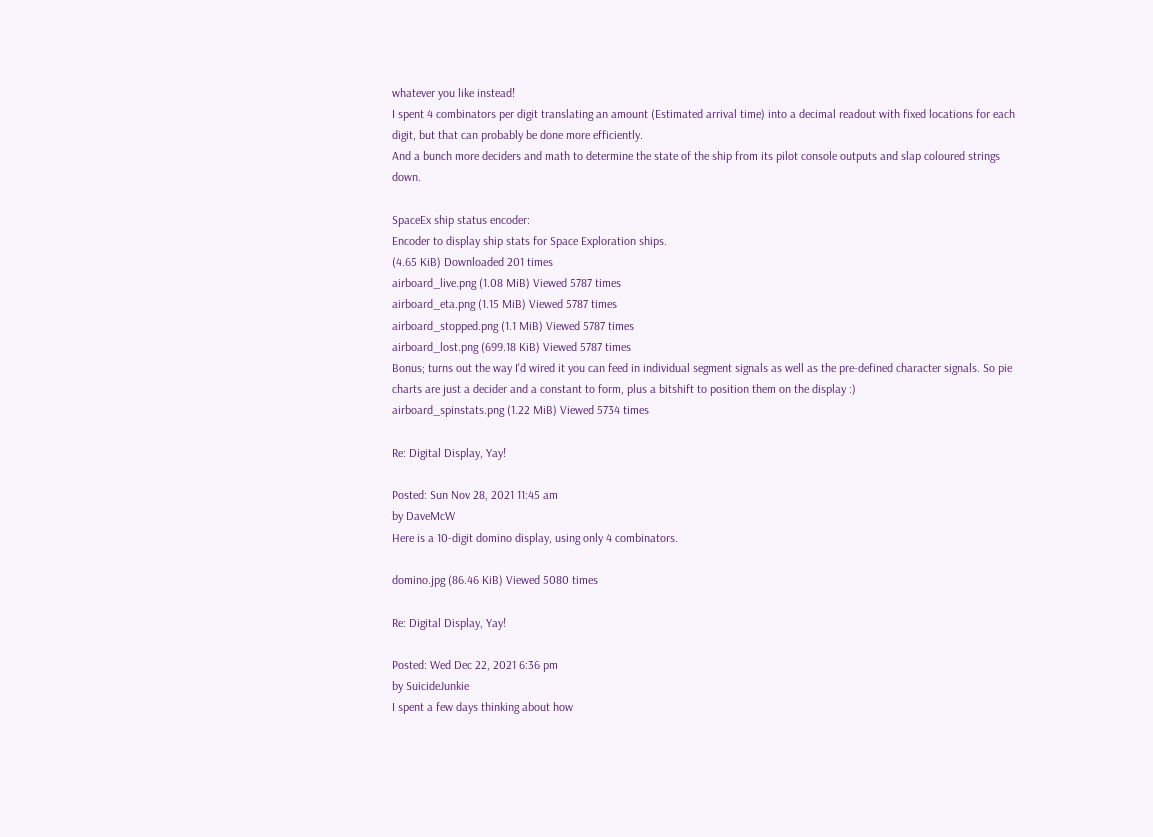whatever you like instead!
I spent 4 combinators per digit translating an amount (Estimated arrival time) into a decimal readout with fixed locations for each digit, but that can probably be done more efficiently.
And a bunch more deciders and math to determine the state of the ship from its pilot console outputs and slap coloured strings down.

SpaceEx ship status encoder:
Encoder to display ship stats for Space Exploration ships.
(4.65 KiB) Downloaded 201 times
airboard_live.png (1.08 MiB) Viewed 5787 times
airboard_eta.png (1.15 MiB) Viewed 5787 times
airboard_stopped.png (1.1 MiB) Viewed 5787 times
airboard_lost.png (699.18 KiB) Viewed 5787 times
Bonus; turns out the way I'd wired it you can feed in individual segment signals as well as the pre-defined character signals. So pie charts are just a decider and a constant to form, plus a bitshift to position them on the display :)
airboard_spinstats.png (1.22 MiB) Viewed 5734 times

Re: Digital Display, Yay!

Posted: Sun Nov 28, 2021 11:45 am
by DaveMcW
Here is a 10-digit domino display, using only 4 combinators.

domino.jpg (86.46 KiB) Viewed 5080 times

Re: Digital Display, Yay!

Posted: Wed Dec 22, 2021 6:36 pm
by SuicideJunkie
I spent a few days thinking about how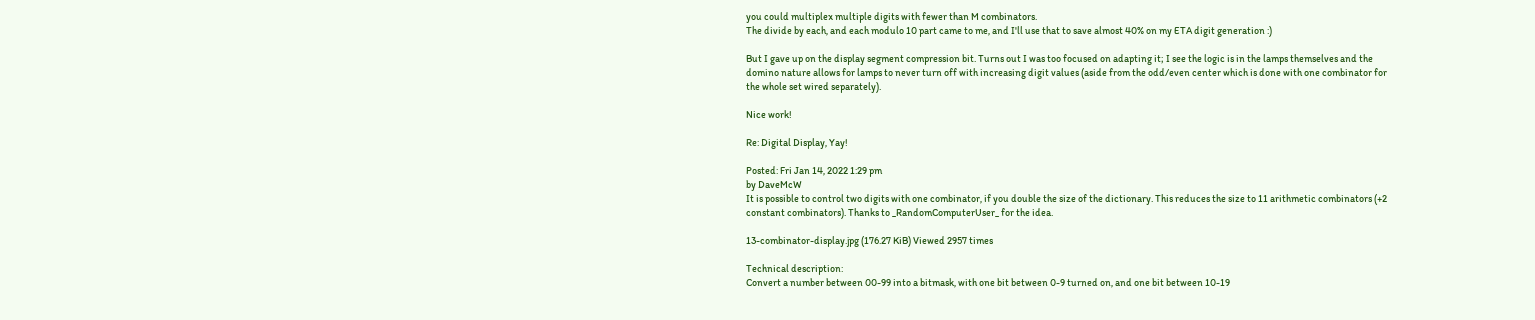you could multiplex multiple digits with fewer than M combinators.
The divide by each, and each modulo 10 part came to me, and I'll use that to save almost 40% on my ETA digit generation :)

But I gave up on the display segment compression bit. Turns out I was too focused on adapting it; I see the logic is in the lamps themselves and the domino nature allows for lamps to never turn off with increasing digit values (aside from the odd/even center which is done with one combinator for the whole set wired separately).

Nice work!

Re: Digital Display, Yay!

Posted: Fri Jan 14, 2022 1:29 pm
by DaveMcW
It is possible to control two digits with one combinator, if you double the size of the dictionary. This reduces the size to 11 arithmetic combinators (+2 constant combinators). Thanks to _RandomComputerUser_ for the idea.

13-combinator-display.jpg (176.27 KiB) Viewed 2957 times

Technical description:
Convert a number between 00-99 into a bitmask, with one bit between 0-9 turned on, and one bit between 10-19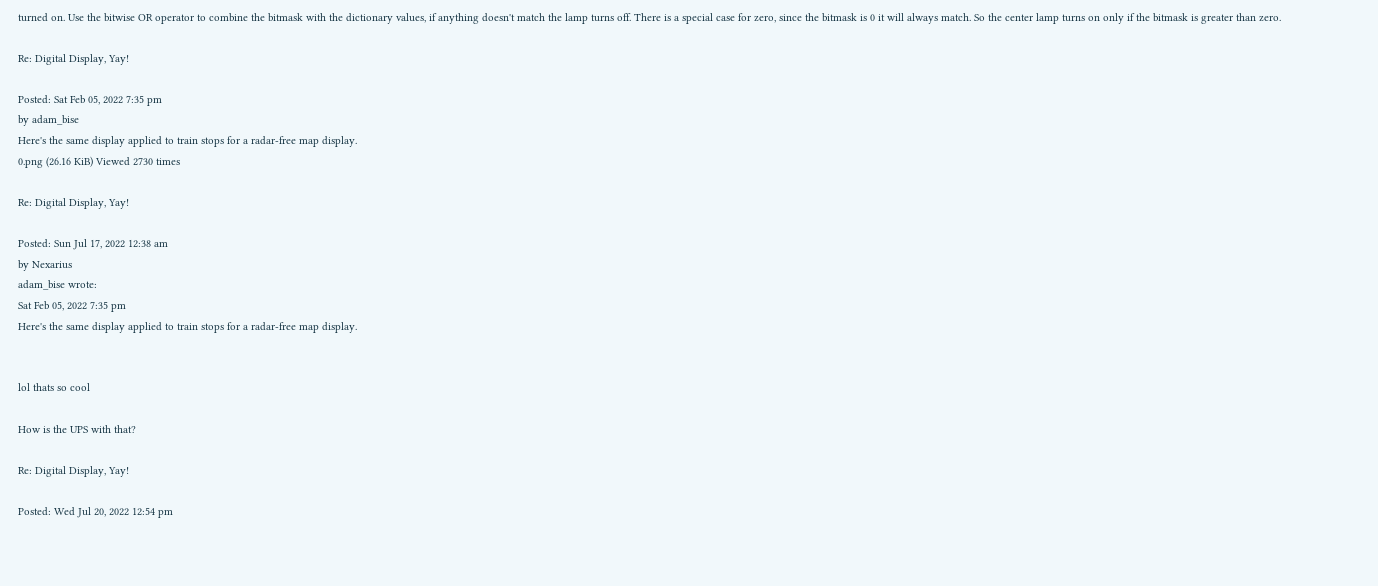turned on. Use the bitwise OR operator to combine the bitmask with the dictionary values, if anything doesn't match the lamp turns off. There is a special case for zero, since the bitmask is 0 it will always match. So the center lamp turns on only if the bitmask is greater than zero.

Re: Digital Display, Yay!

Posted: Sat Feb 05, 2022 7:35 pm
by adam_bise
Here's the same display applied to train stops for a radar-free map display.
0.png (26.16 KiB) Viewed 2730 times

Re: Digital Display, Yay!

Posted: Sun Jul 17, 2022 12:38 am
by Nexarius
adam_bise wrote:
Sat Feb 05, 2022 7:35 pm
Here's the same display applied to train stops for a radar-free map display.


lol thats so cool

How is the UPS with that?

Re: Digital Display, Yay!

Posted: Wed Jul 20, 2022 12:54 pm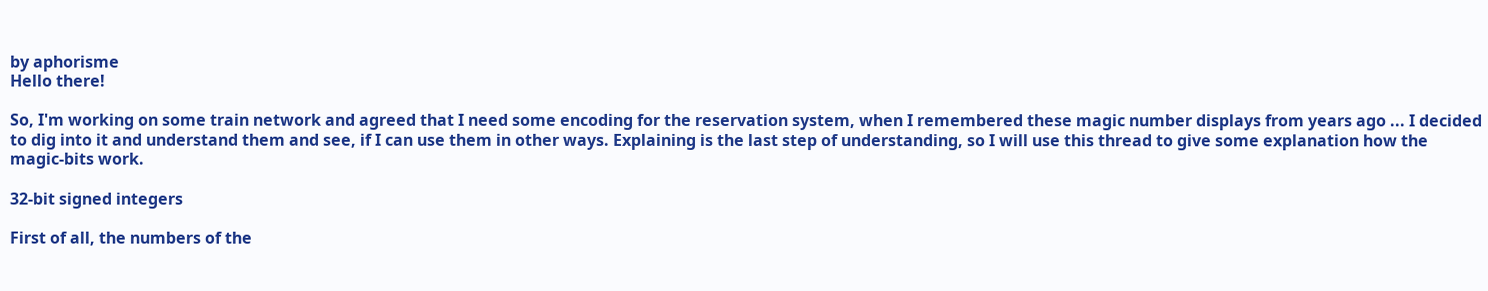by aphorisme
Hello there!

So, I'm working on some train network and agreed that I need some encoding for the reservation system, when I remembered these magic number displays from years ago ... I decided to dig into it and understand them and see, if I can use them in other ways. Explaining is the last step of understanding, so I will use this thread to give some explanation how the magic-bits work.

32-bit signed integers

First of all, the numbers of the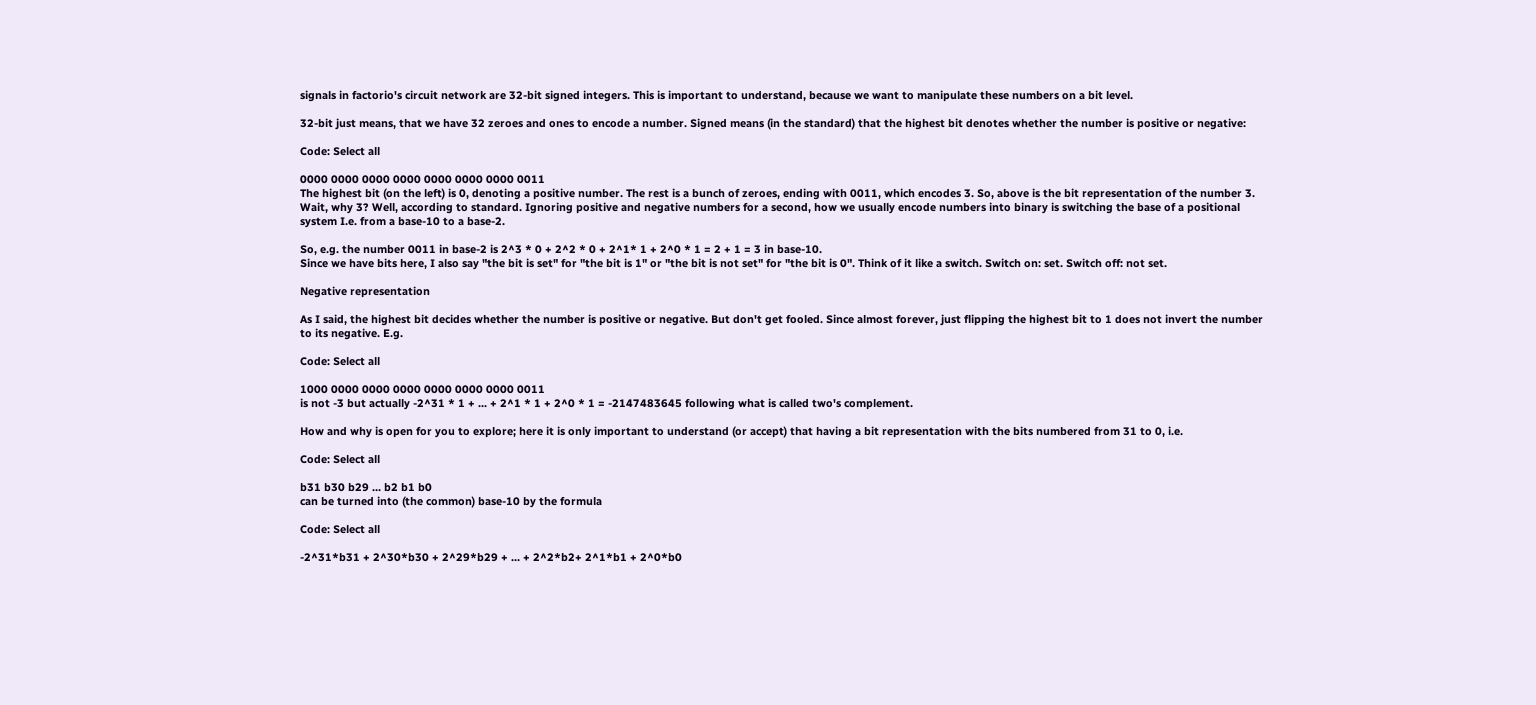signals in factorio's circuit network are 32-bit signed integers. This is important to understand, because we want to manipulate these numbers on a bit level.

32-bit just means, that we have 32 zeroes and ones to encode a number. Signed means (in the standard) that the highest bit denotes whether the number is positive or negative:

Code: Select all

0000 0000 0000 0000 0000 0000 0000 0011
The highest bit (on the left) is 0, denoting a positive number. The rest is a bunch of zeroes, ending with 0011, which encodes 3. So, above is the bit representation of the number 3.
Wait, why 3? Well, according to standard. Ignoring positive and negative numbers for a second, how we usually encode numbers into binary is switching the base of a positional system I.e. from a base-10 to a base-2.

So, e.g. the number 0011 in base-2 is 2^3 * 0 + 2^2 * 0 + 2^1* 1 + 2^0 * 1 = 2 + 1 = 3 in base-10.
Since we have bits here, I also say "the bit is set" for "the bit is 1" or "the bit is not set" for "the bit is 0". Think of it like a switch. Switch on: set. Switch off: not set.

Negative representation

As I said, the highest bit decides whether the number is positive or negative. But don't get fooled. Since almost forever, just flipping the highest bit to 1 does not invert the number to its negative. E.g.

Code: Select all

1000 0000 0000 0000 0000 0000 0000 0011
is not -3 but actually -2^31 * 1 + ... + 2^1 * 1 + 2^0 * 1 = -2147483645 following what is called two's complement.

How and why is open for you to explore; here it is only important to understand (or accept) that having a bit representation with the bits numbered from 31 to 0, i.e.

Code: Select all

b31 b30 b29 ... b2 b1 b0
can be turned into (the common) base-10 by the formula

Code: Select all

-2^31*b31 + 2^30*b30 + 2^29*b29 + ... + 2^2*b2+ 2^1*b1 + 2^0*b0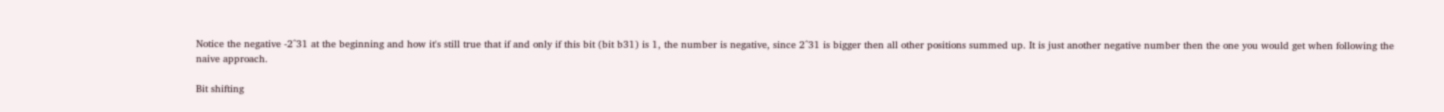Notice the negative -2^31 at the beginning and how it's still true that if and only if this bit (bit b31) is 1, the number is negative, since 2^31 is bigger then all other positions summed up. It is just another negative number then the one you would get when following the naive approach.

Bit shifting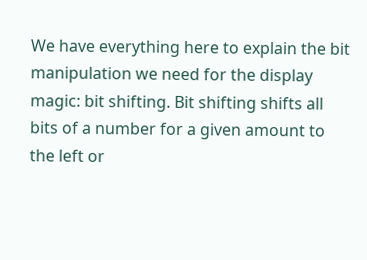We have everything here to explain the bit manipulation we need for the display magic: bit shifting. Bit shifting shifts all bits of a number for a given amount to the left or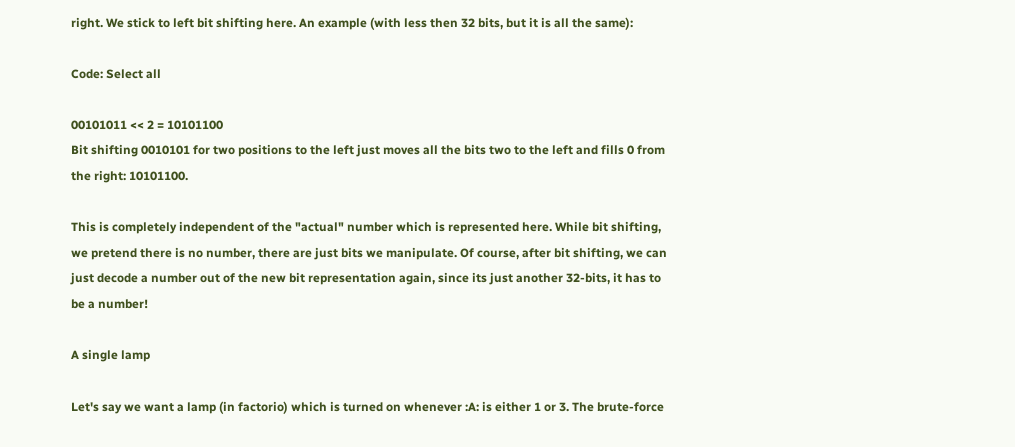right. We stick to left bit shifting here. An example (with less then 32 bits, but it is all the same):

Code: Select all

00101011 << 2 = 10101100
Bit shifting 0010101 for two positions to the left just moves all the bits two to the left and fills 0 from the right: 10101100.

This is completely independent of the "actual" number which is represented here. While bit shifting, we pretend there is no number, there are just bits we manipulate. Of course, after bit shifting, we can just decode a number out of the new bit representation again, since its just another 32-bits, it has to be a number!

A single lamp

Let's say we want a lamp (in factorio) which is turned on whenever :A: is either 1 or 3. The brute-force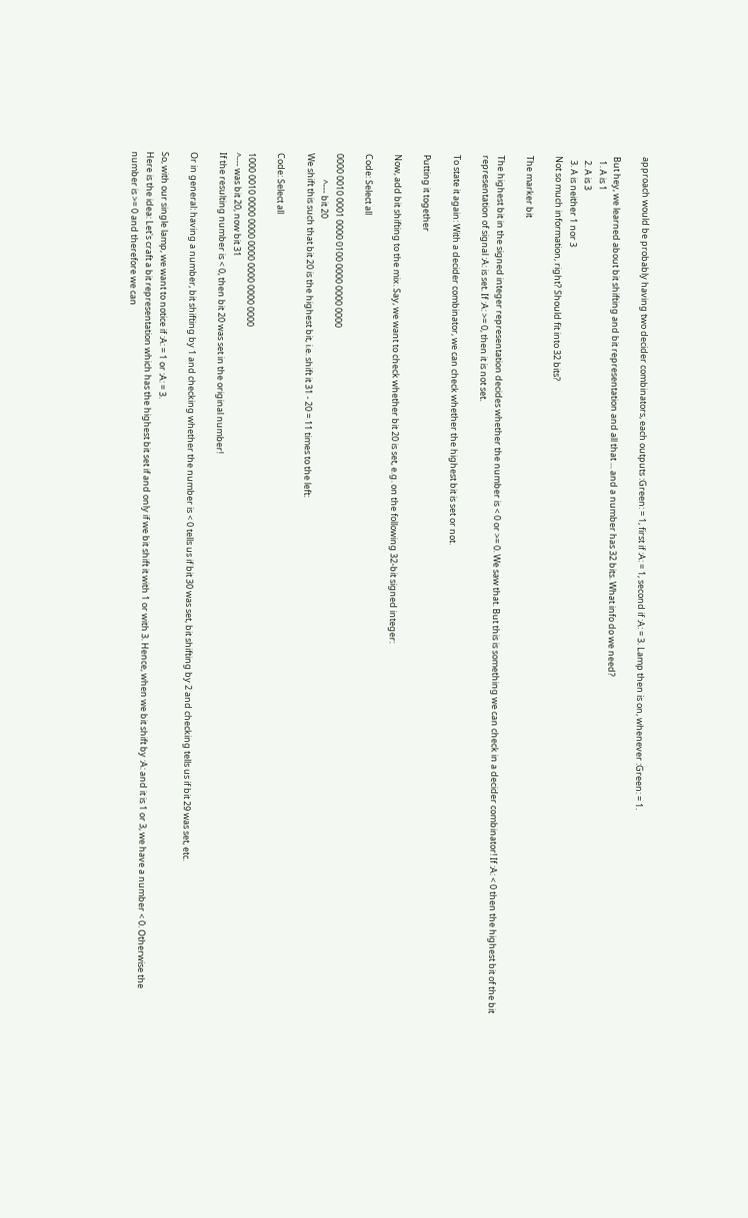approach would be probably having two decider combinators, each outputs :Green: = 1, first if :A: = 1, second if :A: = 3. Lamp then is on, whenever :Green: = 1.

But hey, we learned about bit shifting and bit representation and all that ... and a number has 32 bits. What info do we need?
  1. A is 1
  2. A is 3
  3. A is neither 1 nor 3
Not so much information, right? Should fit into 32 bits?

The marker bit

The highest bit in the signed integer representation decides whether the number is < 0 or >= 0. We saw that. But this is something we can check in a decider combinator! If :A: < 0 then the highest bit of the bit representation of signal :A: is set. If :A: >= 0, then it is not set.

To state it again: With a decider combinator, we can check whether the highest bit is set or not.

Putting it together

Now, add bit shifting to the mix. Say, we want to check whether bit 20 is set, e.g. on the following 32-bit signed integer:

Code: Select all

0000 0010 0001 0000 0100 0000 0000 0000
             ^--- bit 20
We shift this such that bit 20 is the highest bit, i.e. shift it 31 - 20 = 11 times to the left:

Code: Select all

1000 0010 0000 0000 0000 0000 0000 0000
^--- was bit 20, now bit 31
If the resulting number is < 0, then bit 20 was set in the original number!

Or in general: having a number, bit shifting by 1 and checking whether the number is < 0 tells us if bit 30 was set, bit shifting by 2 and checking tells us if bit 29 was set, etc.

So, with our single lamp, we want to notice if :A: = 1 or :A: = 3.
Here is the idea: Let's craft a bit representation which has the highest bit set if and only if we bit shift it with 1 or with 3. Hence, when we bit shift by :A: and it is 1 or 3, we have a number < 0. Otherwise the number is >= 0 and therefore we can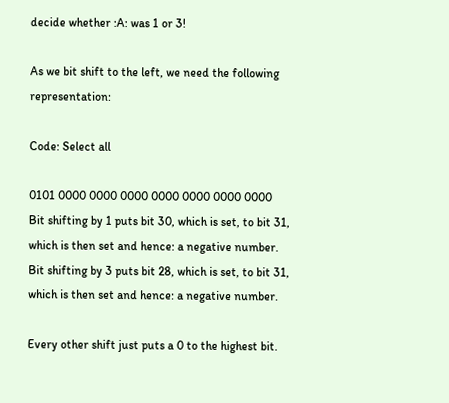decide whether :A: was 1 or 3!

As we bit shift to the left, we need the following representation:

Code: Select all

0101 0000 0000 0000 0000 0000 0000 0000
Bit shifting by 1 puts bit 30, which is set, to bit 31, which is then set and hence: a negative number.
Bit shifting by 3 puts bit 28, which is set, to bit 31, which is then set and hence: a negative number.

Every other shift just puts a 0 to the highest bit.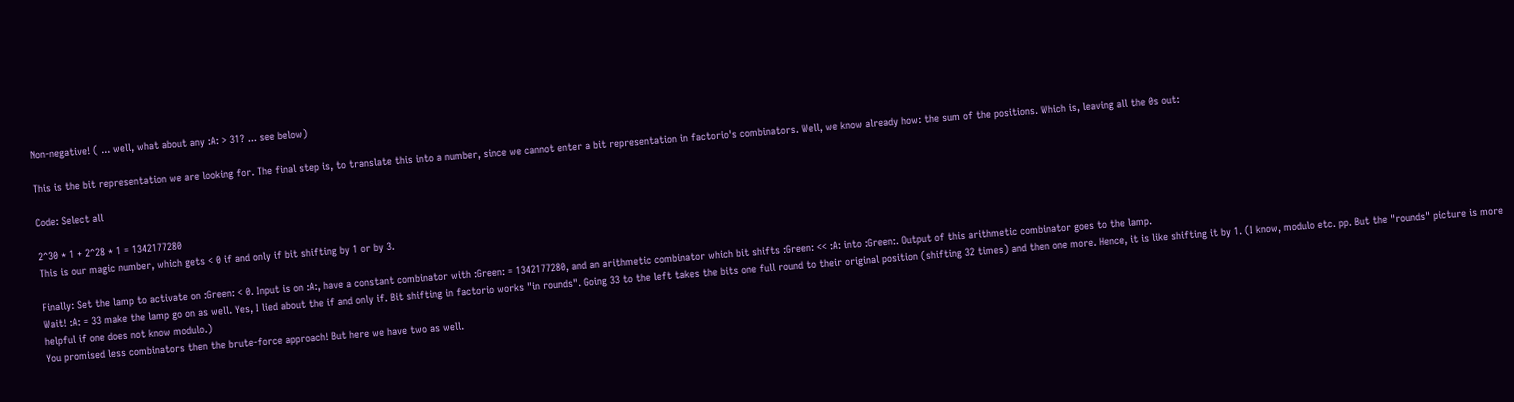Non-negative! ( ... well, what about any :A: > 31? ... see below)

This is the bit representation we are looking for. The final step is, to translate this into a number, since we cannot enter a bit representation in factorio's combinators. Well, we know already how: the sum of the positions. Which is, leaving all the 0s out:

Code: Select all

2^30 * 1 + 2^28 * 1 = 1342177280
This is our magic number, which gets < 0 if and only if bit shifting by 1 or by 3.

Finally: Set the lamp to activate on :Green: < 0. Input is on :A:, have a constant combinator with :Green: = 1342177280, and an arithmetic combinator which bit shifts :Green: << :A: into :Green:. Output of this arithmetic combinator goes to the lamp.
Wait! :A: = 33 make the lamp go on as well. Yes, I lied about the if and only if. Bit shifting in factorio works "in rounds". Going 33 to the left takes the bits one full round to their original position (shifting 32 times) and then one more. Hence, it is like shifting it by 1. (I know, modulo etc. pp. But the "rounds" picture is more helpful if one does not know modulo.)
You promised less combinators then the brute-force approach! But here we have two as well.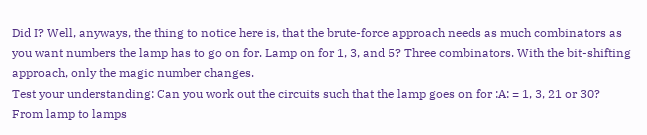Did I? Well, anyways, the thing to notice here is, that the brute-force approach needs as much combinators as you want numbers the lamp has to go on for. Lamp on for 1, 3, and 5? Three combinators. With the bit-shifting approach, only the magic number changes.
Test your understanding: Can you work out the circuits such that the lamp goes on for :A: = 1, 3, 21 or 30?
From lamp to lamps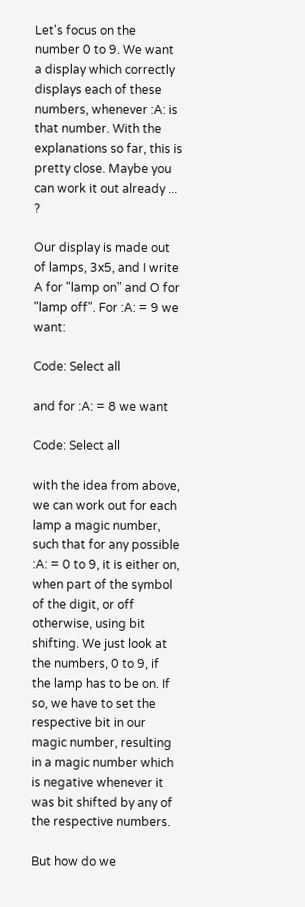Let's focus on the number 0 to 9. We want a display which correctly displays each of these numbers, whenever :A: is that number. With the explanations so far, this is pretty close. Maybe you can work it out already ... ?

Our display is made out of lamps, 3x5, and I write A for "lamp on" and O for "lamp off". For :A: = 9 we want:

Code: Select all

and for :A: = 8 we want

Code: Select all

with the idea from above, we can work out for each lamp a magic number, such that for any possible :A: = 0 to 9, it is either on, when part of the symbol of the digit, or off otherwise, using bit shifting. We just look at the numbers, 0 to 9, if the lamp has to be on. If so, we have to set the respective bit in our magic number, resulting in a magic number which is negative whenever it was bit shifted by any of the respective numbers.

But how do we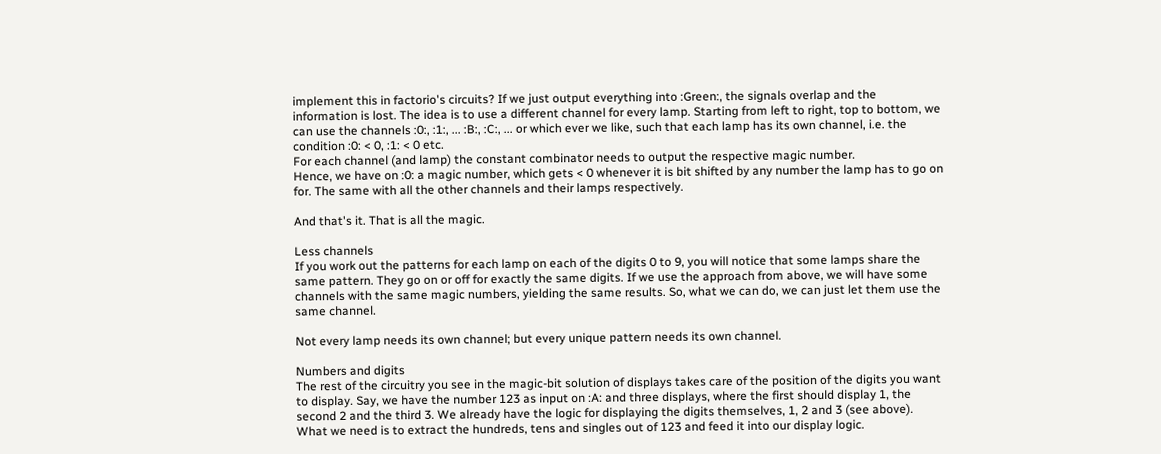implement this in factorio's circuits? If we just output everything into :Green:, the signals overlap and the information is lost. The idea is to use a different channel for every lamp. Starting from left to right, top to bottom, we can use the channels :0:, :1:, ... :B:, :C:, ... or which ever we like, such that each lamp has its own channel, i.e. the condition :0: < 0, :1: < 0 etc.
For each channel (and lamp) the constant combinator needs to output the respective magic number.
Hence, we have on :0: a magic number, which gets < 0 whenever it is bit shifted by any number the lamp has to go on for. The same with all the other channels and their lamps respectively.

And that's it. That is all the magic.

Less channels
If you work out the patterns for each lamp on each of the digits 0 to 9, you will notice that some lamps share the same pattern. They go on or off for exactly the same digits. If we use the approach from above, we will have some channels with the same magic numbers, yielding the same results. So, what we can do, we can just let them use the same channel.

Not every lamp needs its own channel; but every unique pattern needs its own channel.

Numbers and digits
The rest of the circuitry you see in the magic-bit solution of displays takes care of the position of the digits you want to display. Say, we have the number 123 as input on :A: and three displays, where the first should display 1, the second 2 and the third 3. We already have the logic for displaying the digits themselves, 1, 2 and 3 (see above). What we need is to extract the hundreds, tens and singles out of 123 and feed it into our display logic.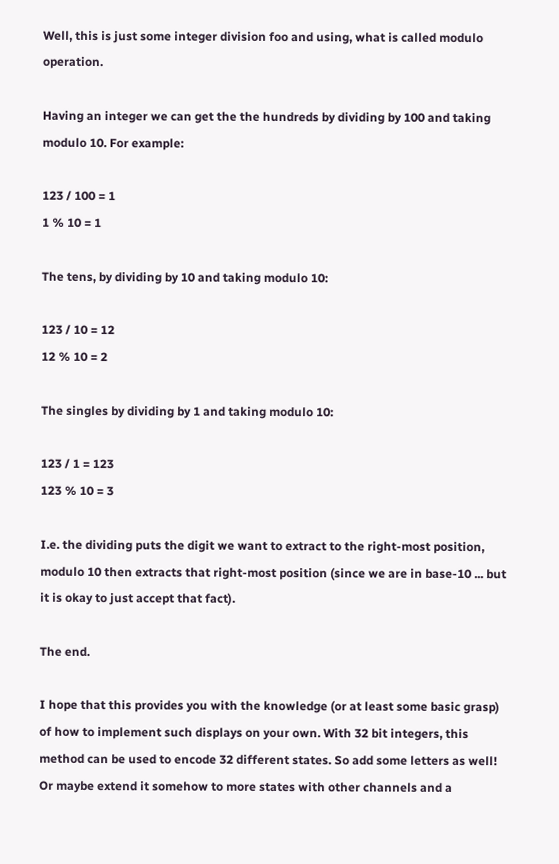Well, this is just some integer division foo and using, what is called modulo operation.

Having an integer we can get the the hundreds by dividing by 100 and taking modulo 10. For example:

123 / 100 = 1
1 % 10 = 1

The tens, by dividing by 10 and taking modulo 10:

123 / 10 = 12
12 % 10 = 2

The singles by dividing by 1 and taking modulo 10:

123 / 1 = 123
123 % 10 = 3

I.e. the dividing puts the digit we want to extract to the right-most position, modulo 10 then extracts that right-most position (since we are in base-10 ... but it is okay to just accept that fact).

The end.

I hope that this provides you with the knowledge (or at least some basic grasp) of how to implement such displays on your own. With 32 bit integers, this method can be used to encode 32 different states. So add some letters as well! Or maybe extend it somehow to more states with other channels and a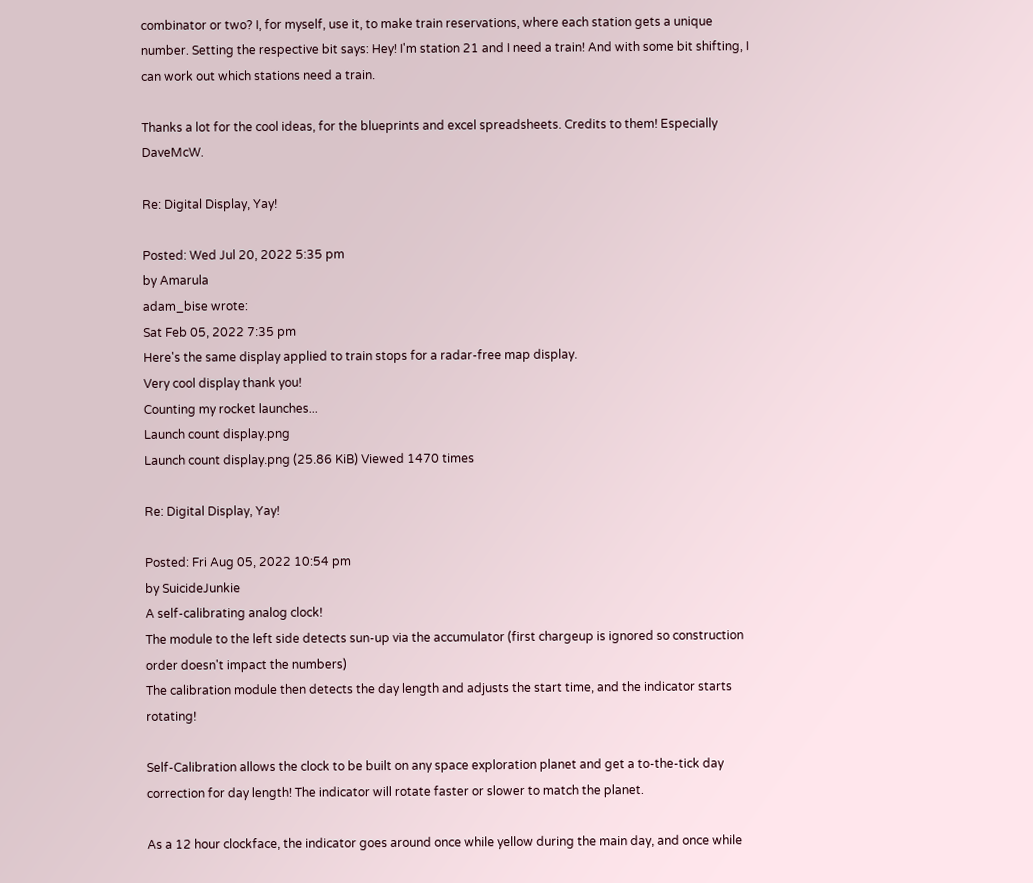combinator or two? I, for myself, use it, to make train reservations, where each station gets a unique number. Setting the respective bit says: Hey! I'm station 21 and I need a train! And with some bit shifting, I can work out which stations need a train.

Thanks a lot for the cool ideas, for the blueprints and excel spreadsheets. Credits to them! Especially DaveMcW.

Re: Digital Display, Yay!

Posted: Wed Jul 20, 2022 5:35 pm
by Amarula
adam_bise wrote:
Sat Feb 05, 2022 7:35 pm
Here's the same display applied to train stops for a radar-free map display.
Very cool display thank you!
Counting my rocket launches...
Launch count display.png
Launch count display.png (25.86 KiB) Viewed 1470 times

Re: Digital Display, Yay!

Posted: Fri Aug 05, 2022 10:54 pm
by SuicideJunkie
A self-calibrating analog clock!
The module to the left side detects sun-up via the accumulator (first chargeup is ignored so construction order doesn't impact the numbers)
The calibration module then detects the day length and adjusts the start time, and the indicator starts rotating!

Self-Calibration allows the clock to be built on any space exploration planet and get a to-the-tick day correction for day length! The indicator will rotate faster or slower to match the planet.

As a 12 hour clockface, the indicator goes around once while yellow during the main day, and once while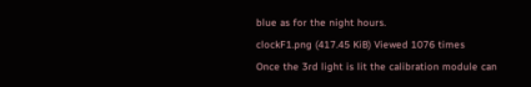blue as for the night hours.
clockF1.png (417.45 KiB) Viewed 1076 times
Once the 3rd light is lit the calibration module can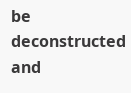be deconstructed and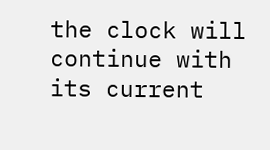the clock will continue with its current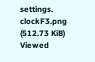settings.
clockF3.png (512.73 KiB) Viewed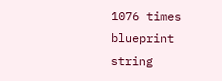1076 times
blueprint string